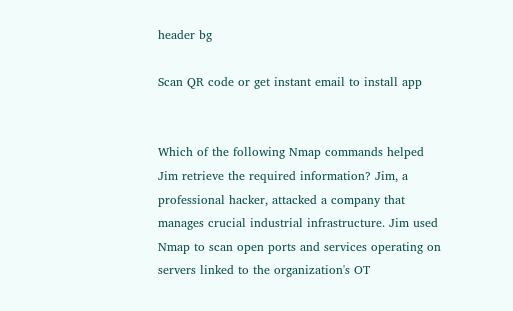header bg

Scan QR code or get instant email to install app


Which of the following Nmap commands helped Jim retrieve the required information? Jim, a professional hacker, attacked a company that manages crucial industrial infrastructure. Jim used Nmap to scan open ports and services operating on servers linked to the organization's OT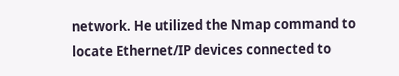network. He utilized the Nmap command to locate Ethernet/IP devices connected to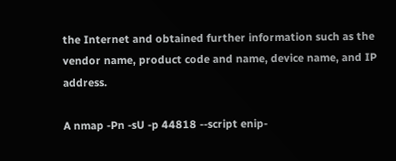the Internet and obtained further information such as the vendor name, product code and name, device name, and IP address.

A nmap -Pn -sU -p 44818 --script enip-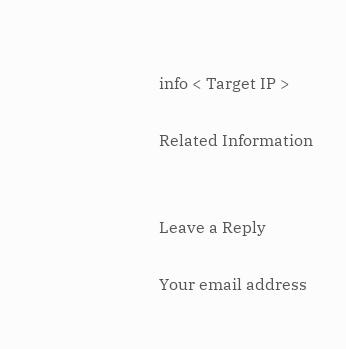info < Target IP >

Related Information


Leave a Reply

Your email address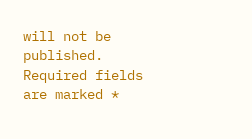will not be published. Required fields are marked *